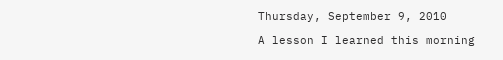Thursday, September 9, 2010

A lesson I learned this morning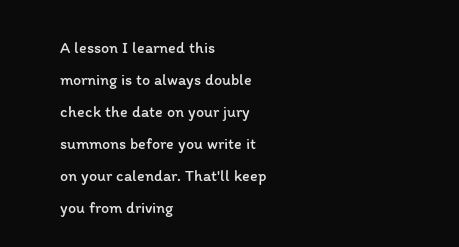A lesson I learned this morning is to always double check the date on your jury summons before you write it on your calendar. That'll keep you from driving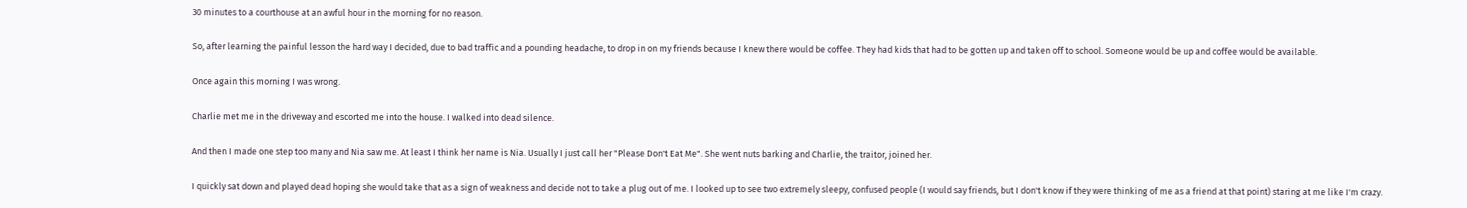30 minutes to a courthouse at an awful hour in the morning for no reason.

So, after learning the painful lesson the hard way I decided, due to bad traffic and a pounding headache, to drop in on my friends because I knew there would be coffee. They had kids that had to be gotten up and taken off to school. Someone would be up and coffee would be available.

Once again this morning I was wrong.

Charlie met me in the driveway and escorted me into the house. I walked into dead silence.

And then I made one step too many and Nia saw me. At least I think her name is Nia. Usually I just call her "Please Don't Eat Me". She went nuts barking and Charlie, the traitor, joined her.

I quickly sat down and played dead hoping she would take that as a sign of weakness and decide not to take a plug out of me. I looked up to see two extremely sleepy, confused people (I would say friends, but I don't know if they were thinking of me as a friend at that point) staring at me like I'm crazy.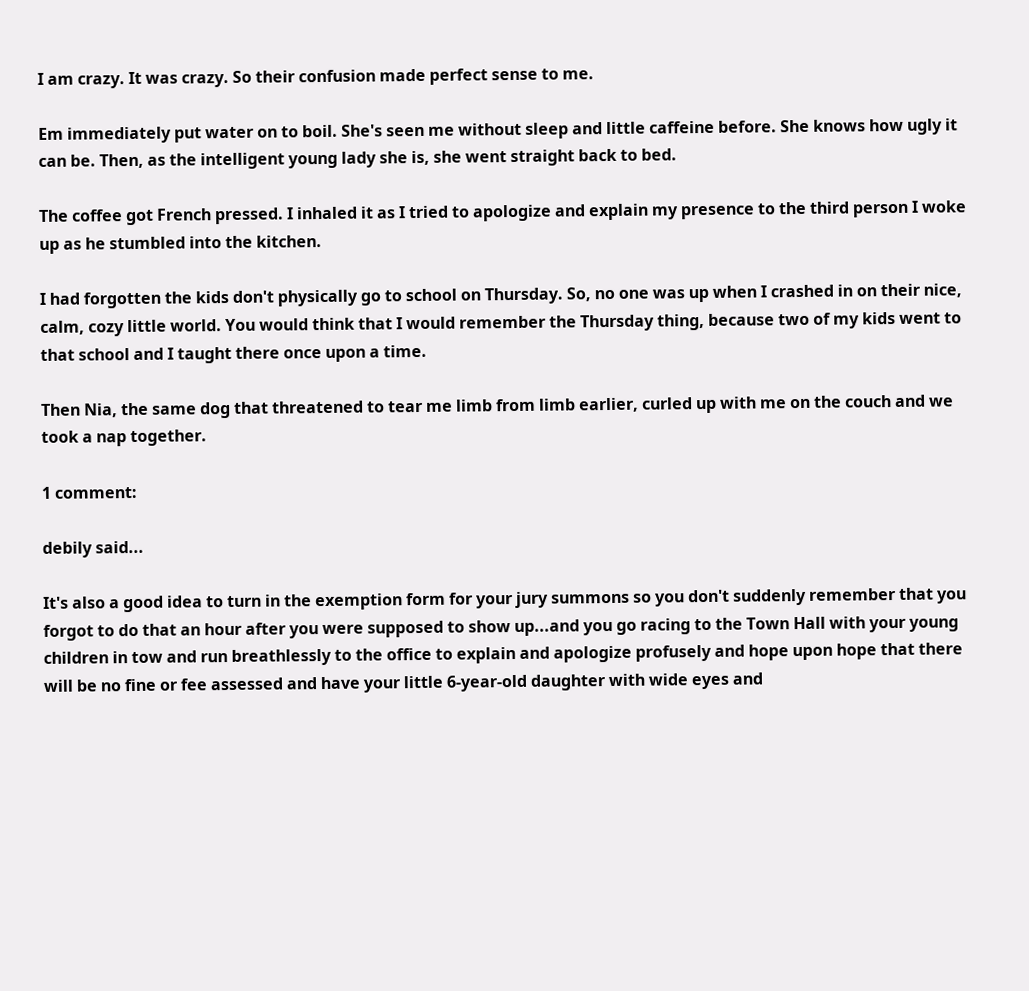I am crazy. It was crazy. So their confusion made perfect sense to me.

Em immediately put water on to boil. She's seen me without sleep and little caffeine before. She knows how ugly it can be. Then, as the intelligent young lady she is, she went straight back to bed.

The coffee got French pressed. I inhaled it as I tried to apologize and explain my presence to the third person I woke up as he stumbled into the kitchen.

I had forgotten the kids don't physically go to school on Thursday. So, no one was up when I crashed in on their nice, calm, cozy little world. You would think that I would remember the Thursday thing, because two of my kids went to that school and I taught there once upon a time.

Then Nia, the same dog that threatened to tear me limb from limb earlier, curled up with me on the couch and we took a nap together.

1 comment:

debily said...

It's also a good idea to turn in the exemption form for your jury summons so you don't suddenly remember that you forgot to do that an hour after you were supposed to show up...and you go racing to the Town Hall with your young children in tow and run breathlessly to the office to explain and apologize profusely and hope upon hope that there will be no fine or fee assessed and have your little 6-year-old daughter with wide eyes and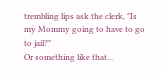trembling lips ask the clerk, "Is my Mommy going to have to go to jail?"
Or something like that...